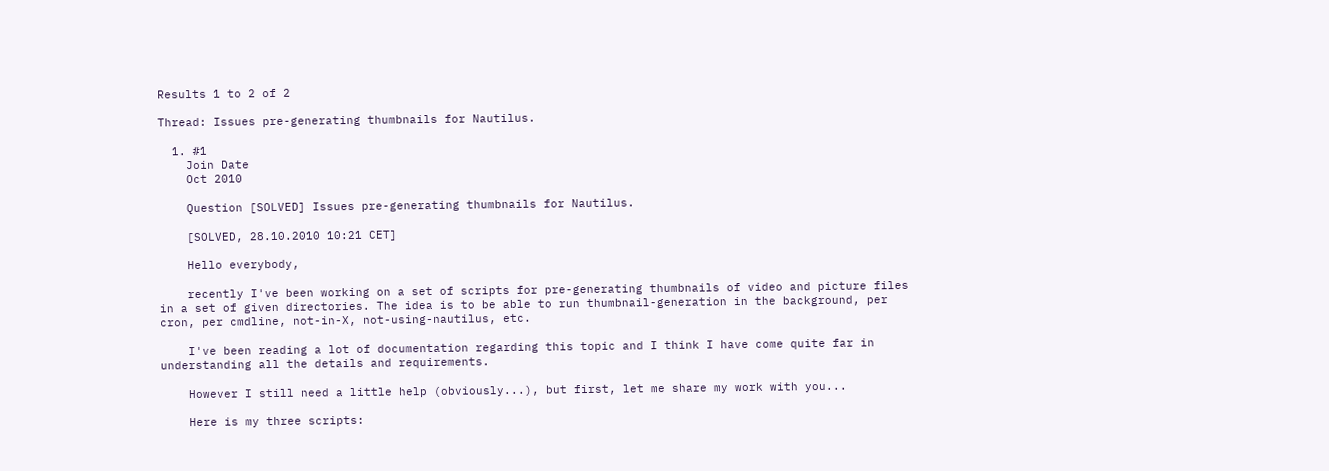Results 1 to 2 of 2

Thread: Issues pre-generating thumbnails for Nautilus.

  1. #1
    Join Date
    Oct 2010

    Question [SOLVED] Issues pre-generating thumbnails for Nautilus.

    [SOLVED, 28.10.2010 10:21 CET]

    Hello everybody,

    recently I've been working on a set of scripts for pre-generating thumbnails of video and picture files in a set of given directories. The idea is to be able to run thumbnail-generation in the background, per cron, per cmdline, not-in-X, not-using-nautilus, etc.

    I've been reading a lot of documentation regarding this topic and I think I have come quite far in understanding all the details and requirements.

    However I still need a little help (obviously...), but first, let me share my work with you...

    Here is my three scripts: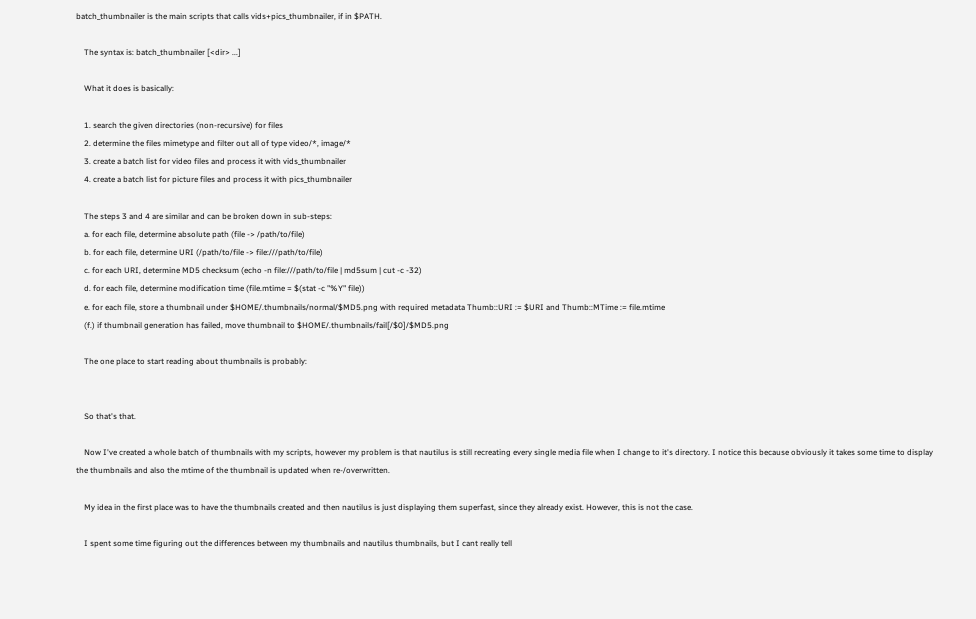batch_thumbnailer is the main scripts that calls vids+pics_thumbnailer, if in $PATH.

    The syntax is: batch_thumbnailer [<dir> ...]

    What it does is basically:

    1. search the given directories (non-recursive) for files
    2. determine the files mimetype and filter out all of type video/*, image/*
    3. create a batch list for video files and process it with vids_thumbnailer
    4. create a batch list for picture files and process it with pics_thumbnailer

    The steps 3 and 4 are similar and can be broken down in sub-steps:
    a. for each file, determine absolute path (file -> /path/to/file)
    b. for each file, determine URI (/path/to/file -> file:///path/to/file)
    c. for each URI, determine MD5 checksum (echo -n file:///path/to/file | md5sum | cut -c -32)
    d. for each file, determine modification time (file.mtime = $(stat -c "%Y" file))
    e. for each file, store a thumbnail under $HOME/.thumbnails/normal/$MD5.png with required metadata Thumb::URI := $URI and Thumb::MTime := file.mtime
    (f.) if thumbnail generation has failed, move thumbnail to $HOME/.thumbnails/fail[/$0]/$MD5.png

    The one place to start reading about thumbnails is probably:


    So that's that.

    Now I've created a whole batch of thumbnails with my scripts, however my problem is that nautilus is still recreating every single media file when I change to it's directory. I notice this because obviously it takes some time to display the thumbnails and also the mtime of the thumbnail is updated when re-/overwritten.

    My idea in the first place was to have the thumbnails created and then nautilus is just displaying them superfast, since they already exist. However, this is not the case.

    I spent some time figuring out the differences between my thumbnails and nautilus thumbnails, but I cant really tell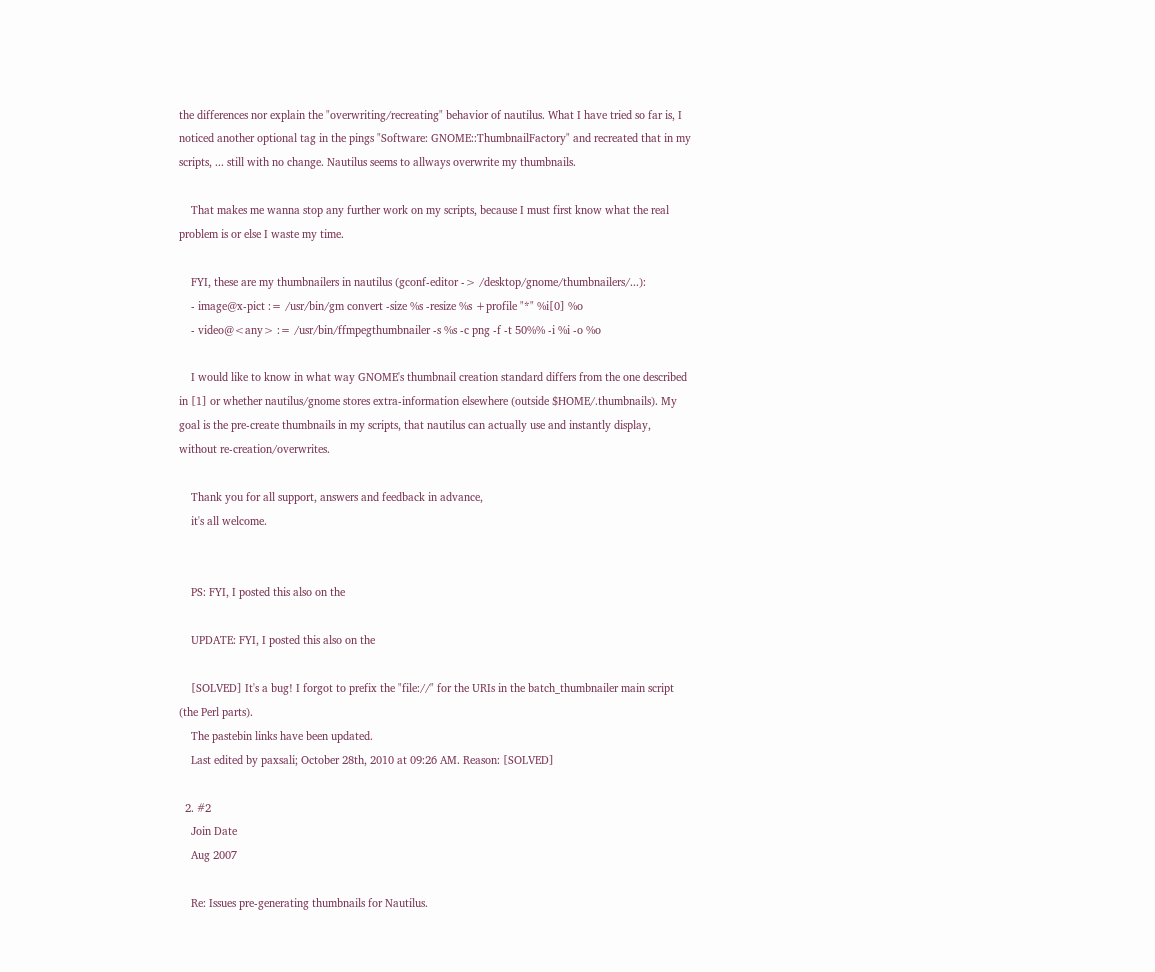the differences nor explain the "overwriting/recreating" behavior of nautilus. What I have tried so far is, I noticed another optional tag in the pings "Software: GNOME::ThumbnailFactory" and recreated that in my scripts, ... still with no change. Nautilus seems to allways overwrite my thumbnails.

    That makes me wanna stop any further work on my scripts, because I must first know what the real problem is or else I waste my time.

    FYI, these are my thumbnailers in nautilus (gconf-editor -> /desktop/gnome/thumbnailers/...):
    - image@x-pict := /usr/bin/gm convert -size %s -resize %s +profile "*" %i[0] %o
    - video@<any> := /usr/bin/ffmpegthumbnailer -s %s -c png -f -t 50%% -i %i -o %o

    I would like to know in what way GNOME's thumbnail creation standard differs from the one described in [1] or whether nautilus/gnome stores extra-information elsewhere (outside $HOME/.thumbnails). My goal is the pre-create thumbnails in my scripts, that nautilus can actually use and instantly display, without re-creation/overwrites.

    Thank you for all support, answers and feedback in advance,
    it's all welcome.


    PS: FYI, I posted this also on the

    UPDATE: FYI, I posted this also on the

    [SOLVED] It's a bug! I forgot to prefix the "file://" for the URIs in the batch_thumbnailer main script (the Perl parts).
    The pastebin links have been updated.
    Last edited by paxsali; October 28th, 2010 at 09:26 AM. Reason: [SOLVED]

  2. #2
    Join Date
    Aug 2007

    Re: Issues pre-generating thumbnails for Nautilus.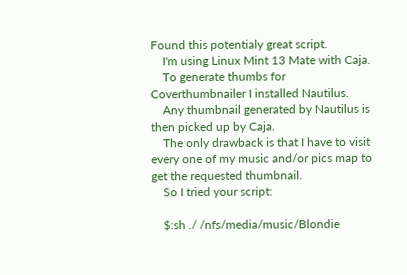Found this potentialy great script.
    I'm using Linux Mint 13 Mate with Caja.
    To generate thumbs for Coverthumbnailer I installed Nautilus.
    Any thumbnail generated by Nautilus is then picked up by Caja.
    The only drawback is that I have to visit every one of my music and/or pics map to get the requested thumbnail.
    So I tried your script:

    $:sh ./ /nfs/media/music/Blondie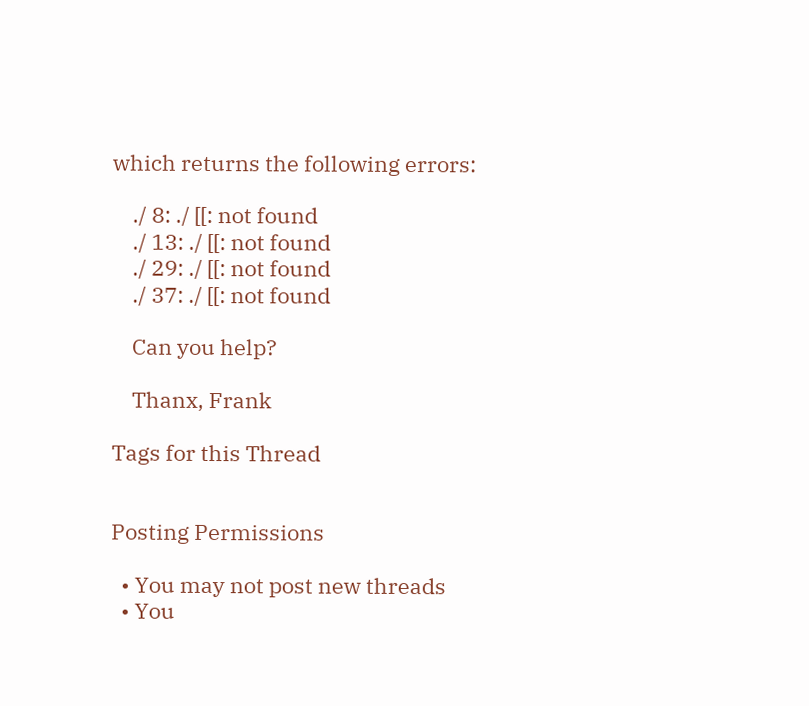which returns the following errors:

    ./ 8: ./ [[: not found
    ./ 13: ./ [[: not found
    ./ 29: ./ [[: not found
    ./ 37: ./ [[: not found

    Can you help?

    Thanx, Frank

Tags for this Thread


Posting Permissions

  • You may not post new threads
  • You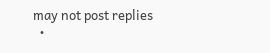may not post replies
  •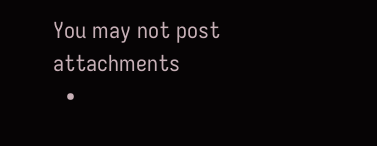You may not post attachments
  •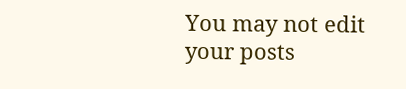You may not edit your posts